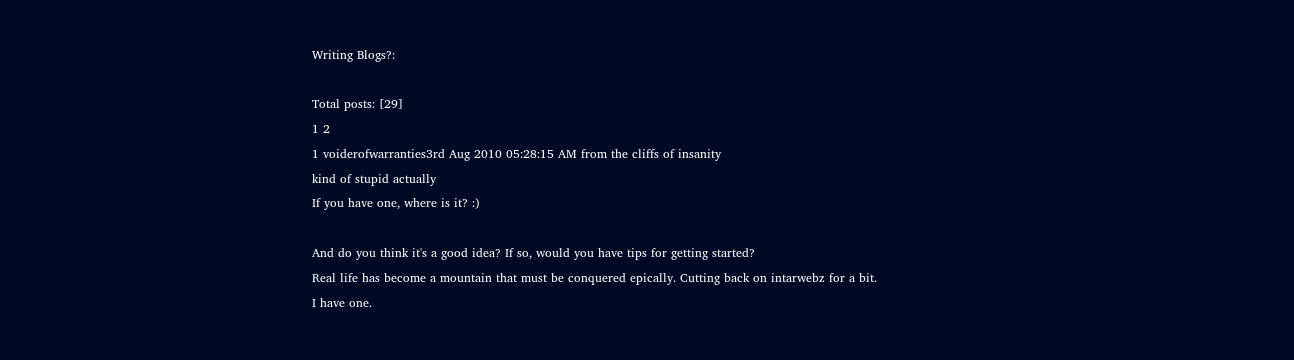Writing Blogs?:

Total posts: [29]
1 2
1 voiderofwarranties3rd Aug 2010 05:28:15 AM from the cliffs of insanity
kind of stupid actually
If you have one, where is it? :)

And do you think it's a good idea? If so, would you have tips for getting started?
Real life has become a mountain that must be conquered epically. Cutting back on intarwebz for a bit.
I have one.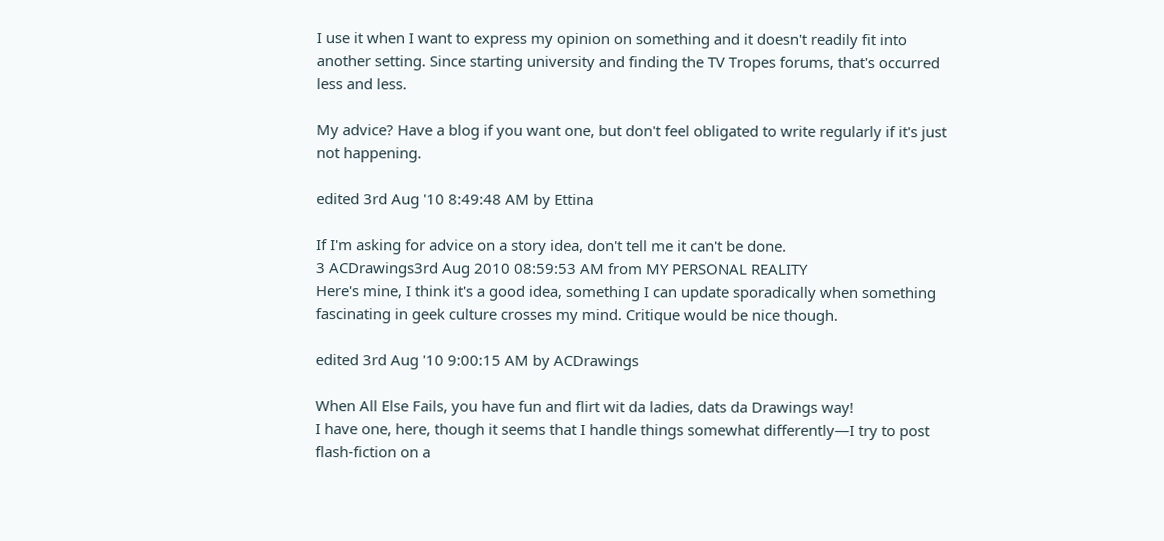I use it when I want to express my opinion on something and it doesn't readily fit into another setting. Since starting university and finding the TV Tropes forums, that's occurred less and less.

My advice? Have a blog if you want one, but don't feel obligated to write regularly if it's just not happening.

edited 3rd Aug '10 8:49:48 AM by Ettina

If I'm asking for advice on a story idea, don't tell me it can't be done.
3 ACDrawings3rd Aug 2010 08:59:53 AM from MY PERSONAL REALITY
Here's mine, I think it's a good idea, something I can update sporadically when something fascinating in geek culture crosses my mind. Critique would be nice though.

edited 3rd Aug '10 9:00:15 AM by ACDrawings

When All Else Fails, you have fun and flirt wit da ladies, dats da Drawings way!
I have one, here, though it seems that I handle things somewhat differently—I try to post flash-fiction on a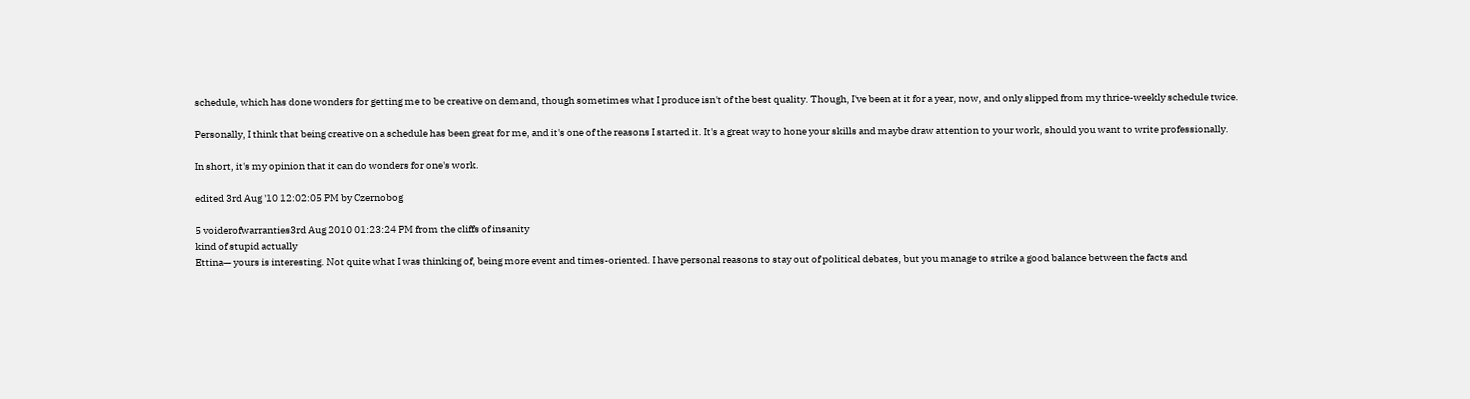schedule, which has done wonders for getting me to be creative on demand, though sometimes what I produce isn't of the best quality. Though, I've been at it for a year, now, and only slipped from my thrice-weekly schedule twice.

Personally, I think that being creative on a schedule has been great for me, and it's one of the reasons I started it. It's a great way to hone your skills and maybe draw attention to your work, should you want to write professionally.

In short, it's my opinion that it can do wonders for one's work.

edited 3rd Aug '10 12:02:05 PM by Czernobog

5 voiderofwarranties3rd Aug 2010 01:23:24 PM from the cliffs of insanity
kind of stupid actually
Ettina— yours is interesting. Not quite what I was thinking of, being more event and times-oriented. I have personal reasons to stay out of political debates, but you manage to strike a good balance between the facts and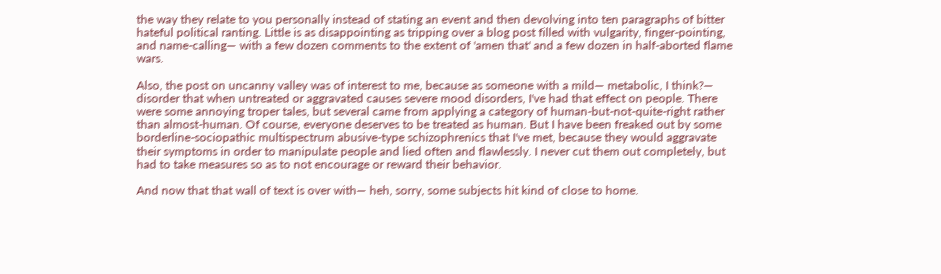the way they relate to you personally instead of stating an event and then devolving into ten paragraphs of bitter hateful political ranting. Little is as disappointing as tripping over a blog post filled with vulgarity, finger-pointing, and name-calling— with a few dozen comments to the extent of 'amen that' and a few dozen in half-aborted flame wars.

Also, the post on uncanny valley was of interest to me, because as someone with a mild— metabolic, I think?— disorder that when untreated or aggravated causes severe mood disorders, I've had that effect on people. There were some annoying troper tales, but several came from applying a category of human-but-not-quite-right rather than almost-human. Of course, everyone deserves to be treated as human. But I have been freaked out by some borderline-sociopathic multispectrum abusive-type schizophrenics that I've met, because they would aggravate their symptoms in order to manipulate people and lied often and flawlessly. I never cut them out completely, but had to take measures so as to not encourage or reward their behavior.

And now that that wall of text is over with— heh, sorry, some subjects hit kind of close to home.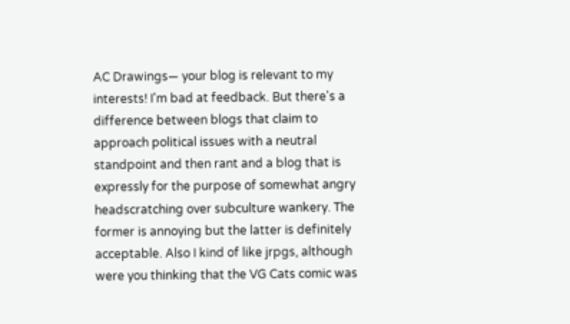AC Drawings— your blog is relevant to my interests! I'm bad at feedback. But there's a difference between blogs that claim to approach political issues with a neutral standpoint and then rant and a blog that is expressly for the purpose of somewhat angry headscratching over subculture wankery. The former is annoying but the latter is definitely acceptable. Also I kind of like jrpgs, although were you thinking that the VG Cats comic was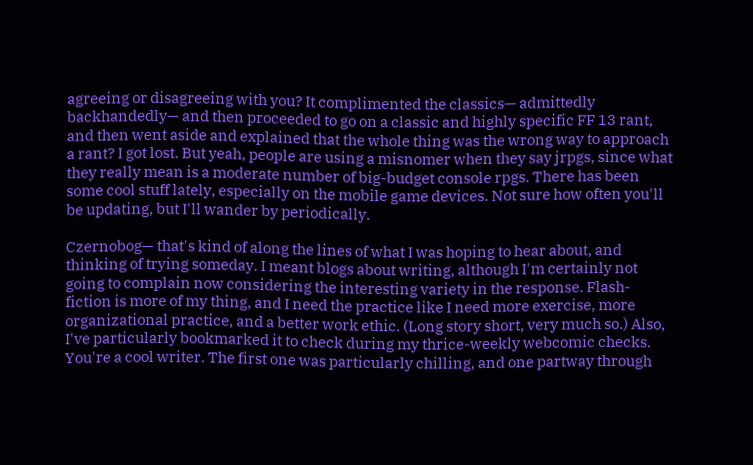agreeing or disagreeing with you? It complimented the classics— admittedly backhandedly— and then proceeded to go on a classic and highly specific FF 13 rant, and then went aside and explained that the whole thing was the wrong way to approach a rant? I got lost. But yeah, people are using a misnomer when they say jrpgs, since what they really mean is a moderate number of big-budget console rpgs. There has been some cool stuff lately, especially on the mobile game devices. Not sure how often you'll be updating, but I'll wander by periodically.

Czernobog— that's kind of along the lines of what I was hoping to hear about, and thinking of trying someday. I meant blogs about writing, although I'm certainly not going to complain now considering the interesting variety in the response. Flash-fiction is more of my thing, and I need the practice like I need more exercise, more organizational practice, and a better work ethic. (Long story short, very much so.) Also, I've particularly bookmarked it to check during my thrice-weekly webcomic checks. You're a cool writer. The first one was particularly chilling, and one partway through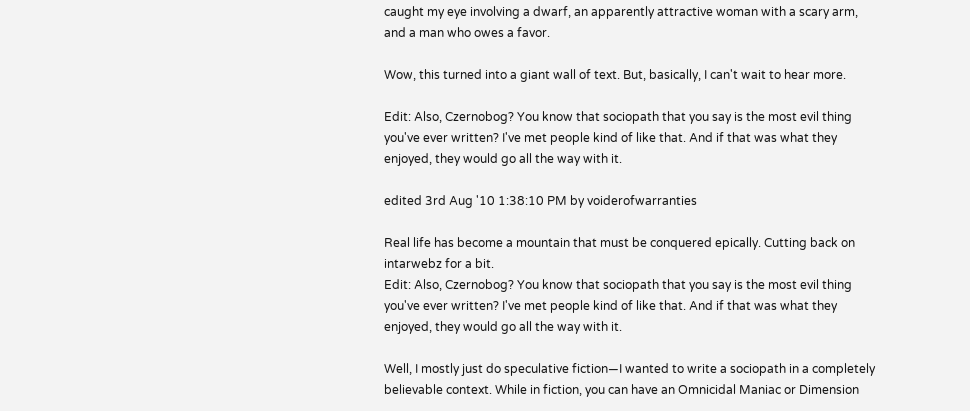caught my eye involving a dwarf, an apparently attractive woman with a scary arm, and a man who owes a favor.

Wow, this turned into a giant wall of text. But, basically, I can't wait to hear more.

Edit: Also, Czernobog? You know that sociopath that you say is the most evil thing you've ever written? I've met people kind of like that. And if that was what they enjoyed, they would go all the way with it.

edited 3rd Aug '10 1:38:10 PM by voiderofwarranties

Real life has become a mountain that must be conquered epically. Cutting back on intarwebz for a bit.
Edit: Also, Czernobog? You know that sociopath that you say is the most evil thing you've ever written? I've met people kind of like that. And if that was what they enjoyed, they would go all the way with it.

Well, I mostly just do speculative fiction—I wanted to write a sociopath in a completely believable context. While in fiction, you can have an Omnicidal Maniac or Dimension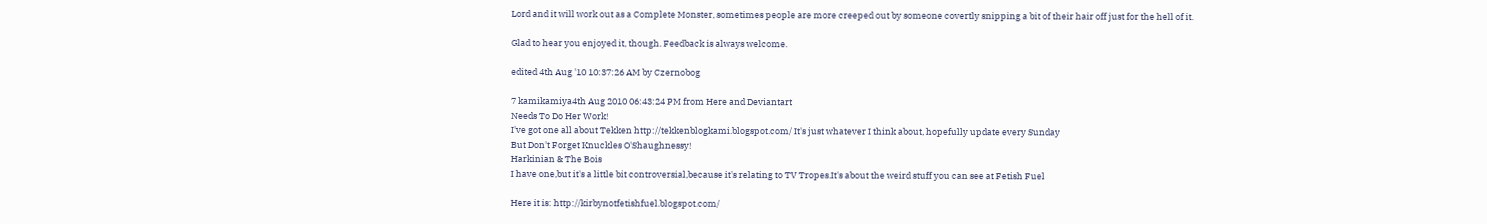Lord and it will work out as a Complete Monster, sometimes people are more creeped out by someone covertly snipping a bit of their hair off just for the hell of it.

Glad to hear you enjoyed it, though. Feedback is always welcome.

edited 4th Aug '10 10:37:26 AM by Czernobog

7 kamikamiya4th Aug 2010 06:43:24 PM from Here and Deviantart
Needs To Do Her Work!
I've got one all about Tekken http://tekkenblogkami.blogspot.com/ It's just whatever I think about, hopefully update every Sunday
But Don't Forget Knuckles O'Shaughnessy!
Harkinian & The Bois
I have one,but it's a little bit controversial,because it's relating to TV Tropes.It's about the weird stuff you can see at Fetish Fuel

Here it is: http://kirbynotfetishfuel.blogspot.com/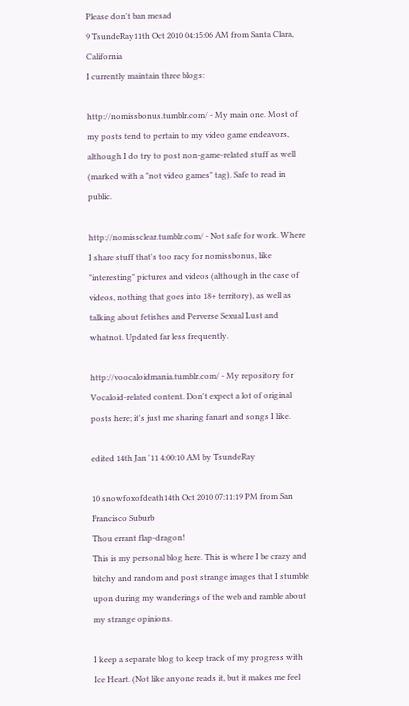Please don't ban mesad
9 TsundeRay11th Oct 2010 04:15:06 AM from Santa Clara, California
I currently maintain three blogs:

http://nomissbonus.tumblr.com/ - My main one. Most of my posts tend to pertain to my video game endeavors, although I do try to post non-game-related stuff as well (marked with a "not video games" tag). Safe to read in public.

http://nomissclear.tumblr.com/ - Not safe for work. Where I share stuff that's too racy for nomissbonus, like "interesting" pictures and videos (although in the case of videos, nothing that goes into 18+ territory), as well as talking about fetishes and Perverse Sexual Lust and whatnot. Updated far less frequently.

http://voocaloidmania.tumblr.com/ - My repository for Vocaloid-related content. Don't expect a lot of original posts here; it's just me sharing fanart and songs I like.

edited 14th Jan '11 4:00:10 AM by TsundeRay

10 snowfoxofdeath14th Oct 2010 07:11:19 PM from San Francisco Suburb
Thou errant flap-dragon!
This is my personal blog here. This is where I be crazy and bitchy and random and post strange images that I stumble upon during my wanderings of the web and ramble about my strange opinions.

I keep a separate blog to keep track of my progress with Ice Heart. (Not like anyone reads it, but it makes me feel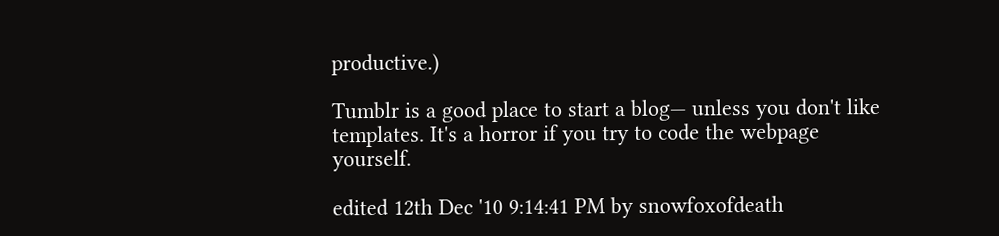productive.)

Tumblr is a good place to start a blog— unless you don't like templates. It's a horror if you try to code the webpage yourself.

edited 12th Dec '10 9:14:41 PM by snowfoxofdeath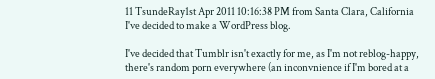11 TsundeRay1st Apr 2011 10:16:38 PM from Santa Clara, California
I've decided to make a WordPress blog.

I've decided that Tumblr isn't exactly for me, as I'm not reblog-happy, there's random porn everywhere (an inconvnience if I'm bored at a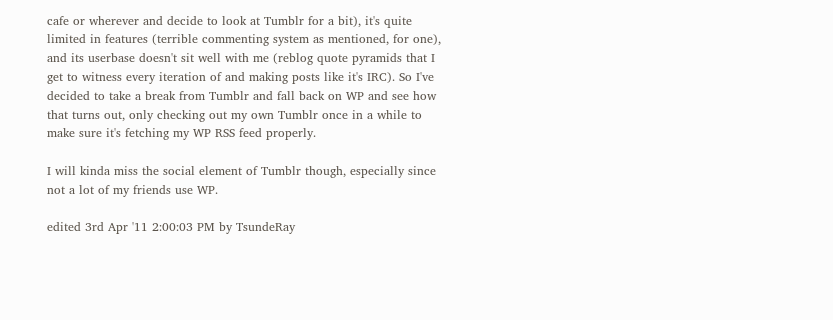cafe or wherever and decide to look at Tumblr for a bit), it's quite limited in features (terrible commenting system as mentioned, for one), and its userbase doesn't sit well with me (reblog quote pyramids that I get to witness every iteration of and making posts like it's IRC). So I've decided to take a break from Tumblr and fall back on WP and see how that turns out, only checking out my own Tumblr once in a while to make sure it's fetching my WP RSS feed properly.

I will kinda miss the social element of Tumblr though, especially since not a lot of my friends use WP.

edited 3rd Apr '11 2:00:03 PM by TsundeRay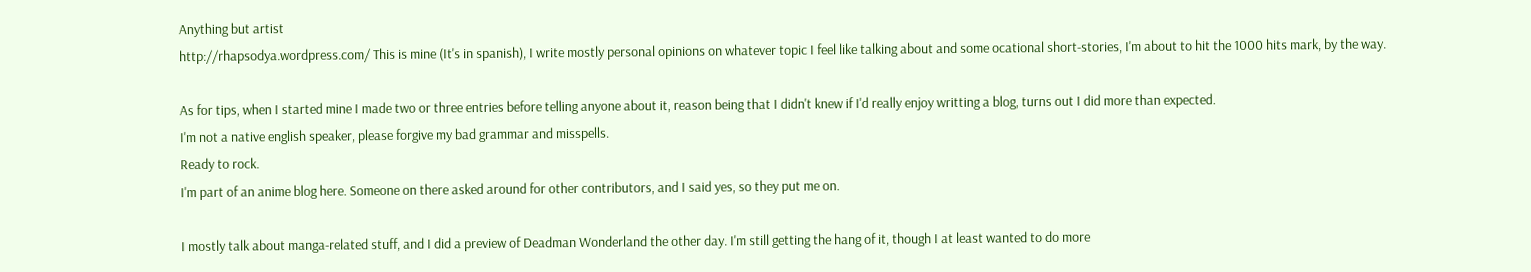Anything but artist
http://rhapsodya.wordpress.com/ This is mine (It's in spanish), I write mostly personal opinions on whatever topic I feel like talking about and some ocational short-stories, I'm about to hit the 1000 hits mark, by the way.

As for tips, when I started mine I made two or three entries before telling anyone about it, reason being that I didn't knew if I'd really enjoy writting a blog, turns out I did more than expected.
I'm not a native english speaker, please forgive my bad grammar and misspells.
Ready to rock.
I'm part of an anime blog here. Someone on there asked around for other contributors, and I said yes, so they put me on.

I mostly talk about manga-related stuff, and I did a preview of Deadman Wonderland the other day. I'm still getting the hang of it, though I at least wanted to do more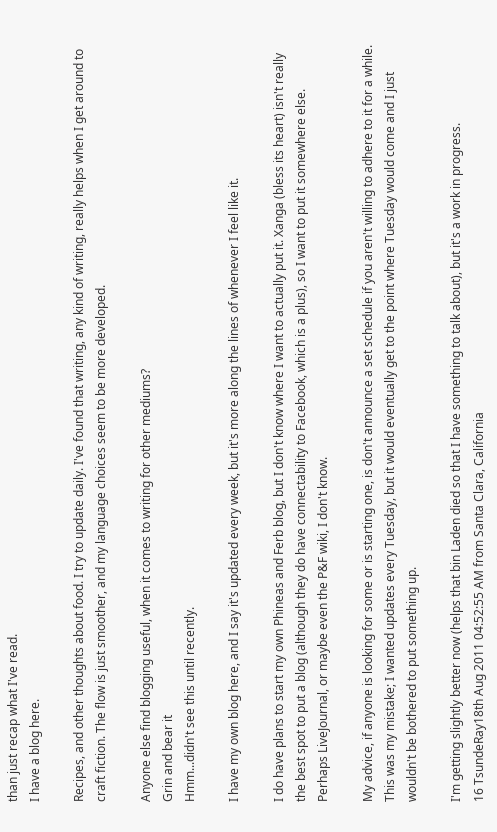than just recap what I've read.
I have a blog here.

Recipes, and other thoughts about food. I try to update daily. I've found that writing, any kind of writing, really helps when I get around to craft fiction. The flow is just smoother, and my language choices seem to be more developed.

Anyone else find blogging useful, when it comes to writing for other mediums?
Grin and bear it
Hmm...didn't see this until recently.

I have my own blog here, and I say it's updated every week, but it's more along the lines of whenever I feel like it.

I do have plans to start my own Phineas and Ferb blog, but I don't know where I want to actually put it. Xanga (bless its heart) isn't really the best spot to put a blog (although they do have connectability to Facebook, which is a plus), so I want to put it somewhere else. Perhaps LiveJournal, or maybe even the P&F wiki, I don't know.

My advice, if anyone is looking for some or is starting one, is don't announce a set schedule if you aren't willing to adhere to it for a while. This was my mistake; I wanted updates every Tuesday, but it would eventually get to the point where Tuesday would come and I just wouldn't be bothered to put something up.

I'm getting slightly better now (helps that bin Laden died so that I have something to talk about), but it's a work in progress.
16 TsundeRay18th Aug 2011 04:52:55 AM from Santa Clara, California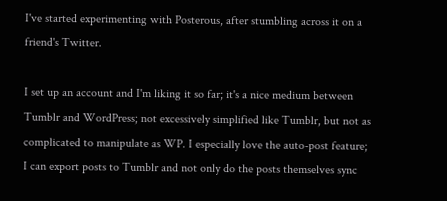I've started experimenting with Posterous, after stumbling across it on a friend's Twitter.

I set up an account and I'm liking it so far; it's a nice medium between Tumblr and WordPress; not excessively simplified like Tumblr, but not as complicated to manipulate as WP. I especially love the auto-post feature; I can export posts to Tumblr and not only do the posts themselves sync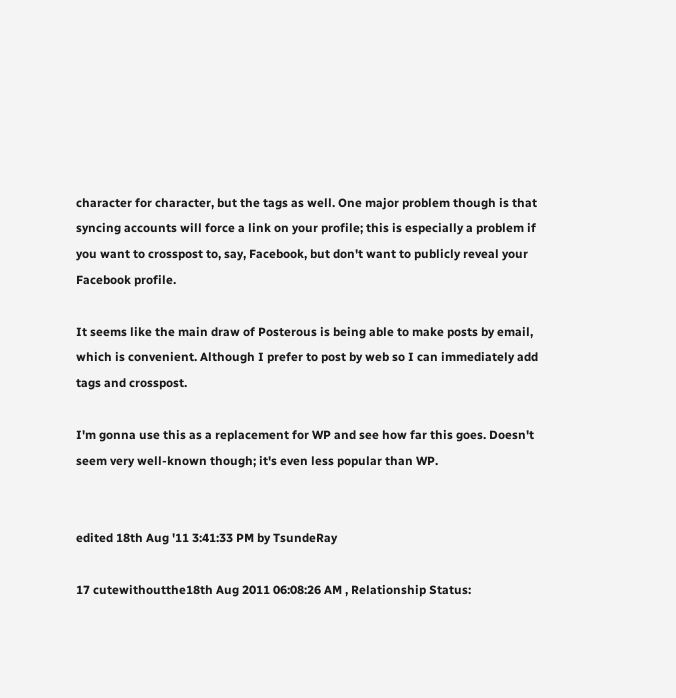character for character, but the tags as well. One major problem though is that syncing accounts will force a link on your profile; this is especially a problem if you want to crosspost to, say, Facebook, but don't want to publicly reveal your Facebook profile.

It seems like the main draw of Posterous is being able to make posts by email, which is convenient. Although I prefer to post by web so I can immediately add tags and crosspost.

I'm gonna use this as a replacement for WP and see how far this goes. Doesn't seem very well-known though; it's even less popular than WP.


edited 18th Aug '11 3:41:33 PM by TsundeRay

17 cutewithoutthe18th Aug 2011 06:08:26 AM , Relationship Status: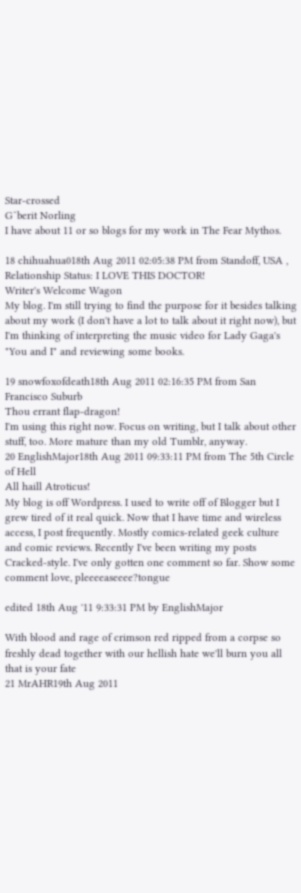Star-crossed
Gˇberit Norling
I have about 11 or so blogs for my work in The Fear Mythos.

18 chihuahua018th Aug 2011 02:05:38 PM from Standoff, USA , Relationship Status: I LOVE THIS DOCTOR!
Writer's Welcome Wagon
My blog. I'm still trying to find the purpose for it besides talking about my work (I don't have a lot to talk about it right now), but I'm thinking of interpreting the music video for Lady Gaga's "You and I" and reviewing some books.

19 snowfoxofdeath18th Aug 2011 02:16:35 PM from San Francisco Suburb
Thou errant flap-dragon!
I'm using this right now. Focus on writing, but I talk about other stuff, too. More mature than my old Tumblr, anyway.
20 EnglishMajor18th Aug 2011 09:33:11 PM from The 5th Circle of Hell
All haill Atroticus!
My blog is off Wordpress. I used to write off of Blogger but I grew tired of it real quick. Now that I have time and wireless access, I post frequently. Mostly comics-related geek culture and comic reviews. Recently I've been writing my posts Cracked-style. I've only gotten one comment so far. Show some comment love, pleeeeaseeee?tongue

edited 18th Aug '11 9:33:31 PM by EnglishMajor

With blood and rage of crimson red ripped from a corpse so freshly dead together with our hellish hate we'll burn you all that is your fate
21 MrAHR19th Aug 2011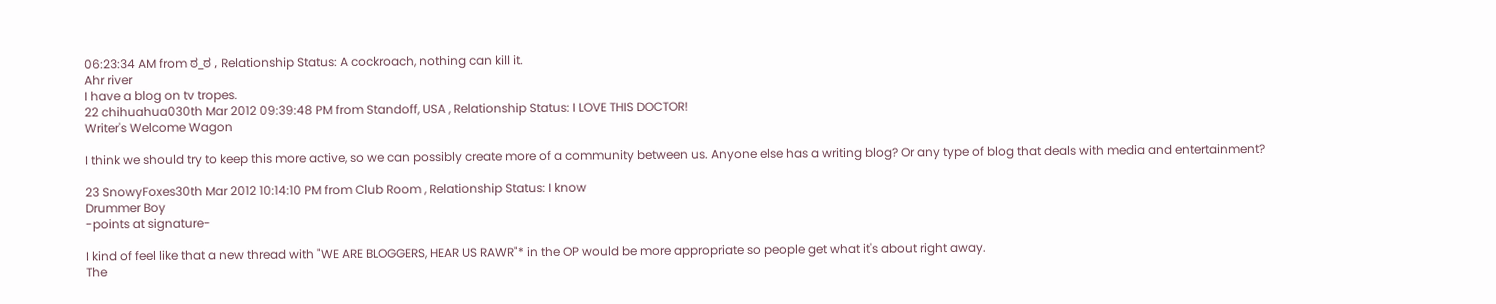06:23:34 AM from ಠ_ಠ , Relationship Status: A cockroach, nothing can kill it.
Ahr river
I have a blog on tv tropes.
22 chihuahua030th Mar 2012 09:39:48 PM from Standoff, USA , Relationship Status: I LOVE THIS DOCTOR!
Writer's Welcome Wagon

I think we should try to keep this more active, so we can possibly create more of a community between us. Anyone else has a writing blog? Or any type of blog that deals with media and entertainment?

23 SnowyFoxes30th Mar 2012 10:14:10 PM from Club Room , Relationship Status: I know
Drummer Boy
-points at signature-

I kind of feel like that a new thread with "WE ARE BLOGGERS, HEAR US RAWR"* in the OP would be more appropriate so people get what it's about right away.
The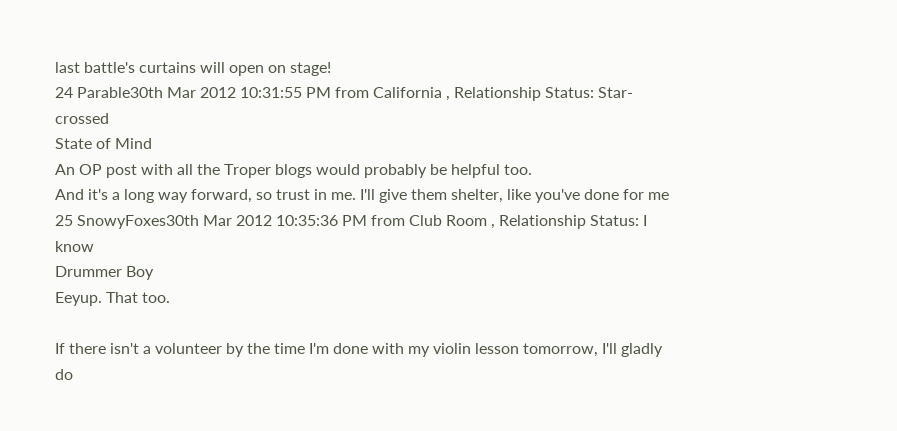last battle's curtains will open on stage!
24 Parable30th Mar 2012 10:31:55 PM from California , Relationship Status: Star-crossed
State of Mind
An OP post with all the Troper blogs would probably be helpful too.
And it's a long way forward, so trust in me. I'll give them shelter, like you've done for me
25 SnowyFoxes30th Mar 2012 10:35:36 PM from Club Room , Relationship Status: I know
Drummer Boy
Eeyup. That too.

If there isn't a volunteer by the time I'm done with my violin lesson tomorrow, I'll gladly do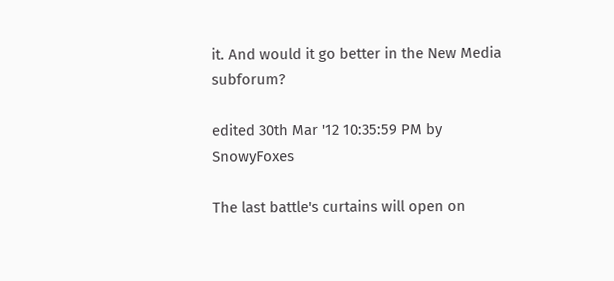it. And would it go better in the New Media subforum?

edited 30th Mar '12 10:35:59 PM by SnowyFoxes

The last battle's curtains will open on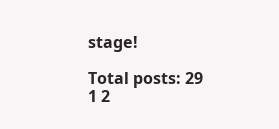stage!

Total posts: 29
1 2